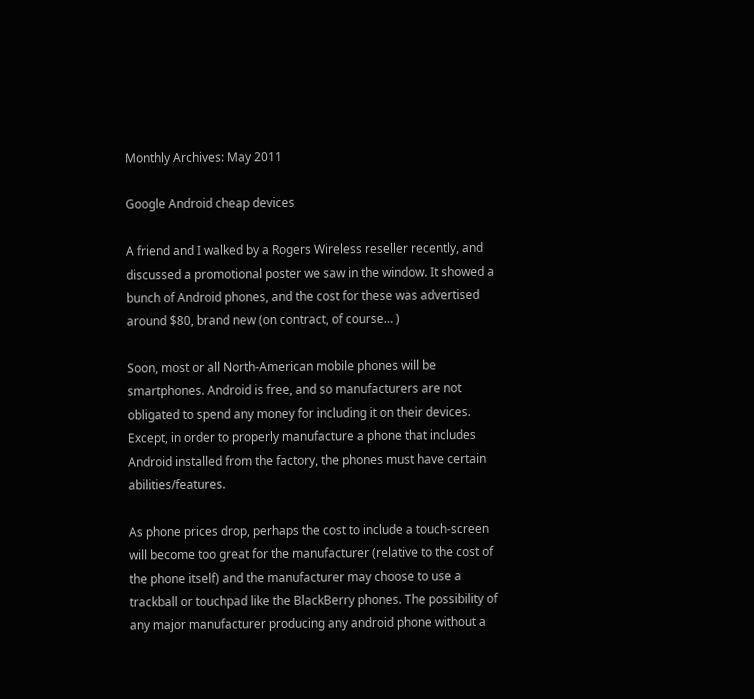Monthly Archives: May 2011

Google Android cheap devices

A friend and I walked by a Rogers Wireless reseller recently, and discussed a promotional poster we saw in the window. It showed a bunch of Android phones, and the cost for these was advertised around $80, brand new (on contract, of course… )

Soon, most or all North-American mobile phones will be smartphones. Android is free, and so manufacturers are not obligated to spend any money for including it on their devices. Except, in order to properly manufacture a phone that includes Android installed from the factory, the phones must have certain abilities/features.

As phone prices drop, perhaps the cost to include a touch-screen will become too great for the manufacturer (relative to the cost of the phone itself) and the manufacturer may choose to use a trackball or touchpad like the BlackBerry phones. The possibility of any major manufacturer producing any android phone without a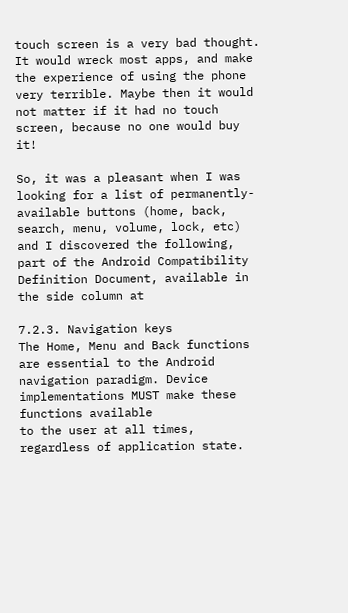touch screen is a very bad thought. It would wreck most apps, and make the experience of using the phone very terrible. Maybe then it would not matter if it had no touch screen, because no one would buy it!

So, it was a pleasant when I was looking for a list of permanently-available buttons (home, back, search, menu, volume, lock, etc) and I discovered the following, part of the Android Compatibility Definition Document, available in the side column at

7.2.3. Navigation keys
The Home, Menu and Back functions are essential to the Android navigation paradigm. Device implementations MUST make these functions available
to the user at all times, regardless of application state.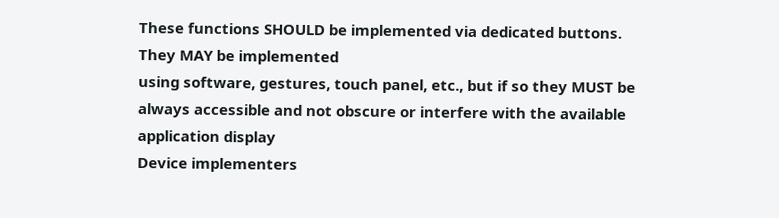These functions SHOULD be implemented via dedicated buttons. They MAY be implemented
using software, gestures, touch panel, etc., but if so they MUST be always accessible and not obscure or interfere with the available application display
Device implementers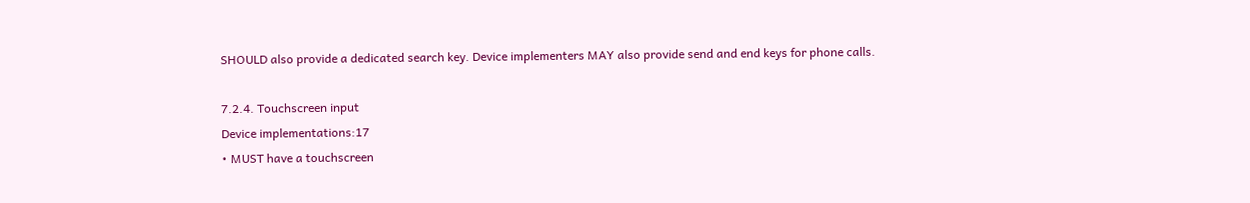SHOULD also provide a dedicated search key. Device implementers MAY also provide send and end keys for phone calls.

7.2.4. Touchscreen input
Device implementations:17
• MUST have a touchscreen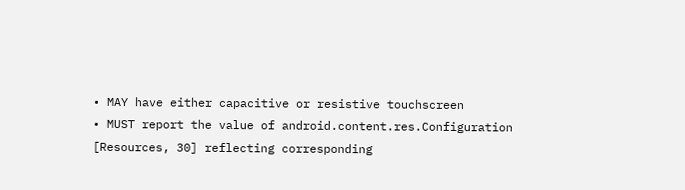• MAY have either capacitive or resistive touchscreen
• MUST report the value of android.content.res.Configuration [Resources, 30] reflecting corresponding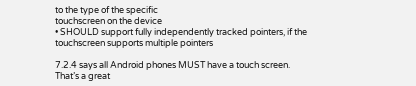to the type of the specific
touchscreen on the device
• SHOULD support fully independently tracked pointers, if the touchscreen supports multiple pointers

7.2.4 says all Android phones MUST have a touch screen. That’s a great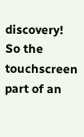discovery! So the touchscreen part of an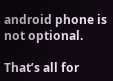android phone is not optional.

That’s all for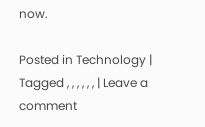now.

Posted in Technology | Tagged , , , , , , | Leave a comment